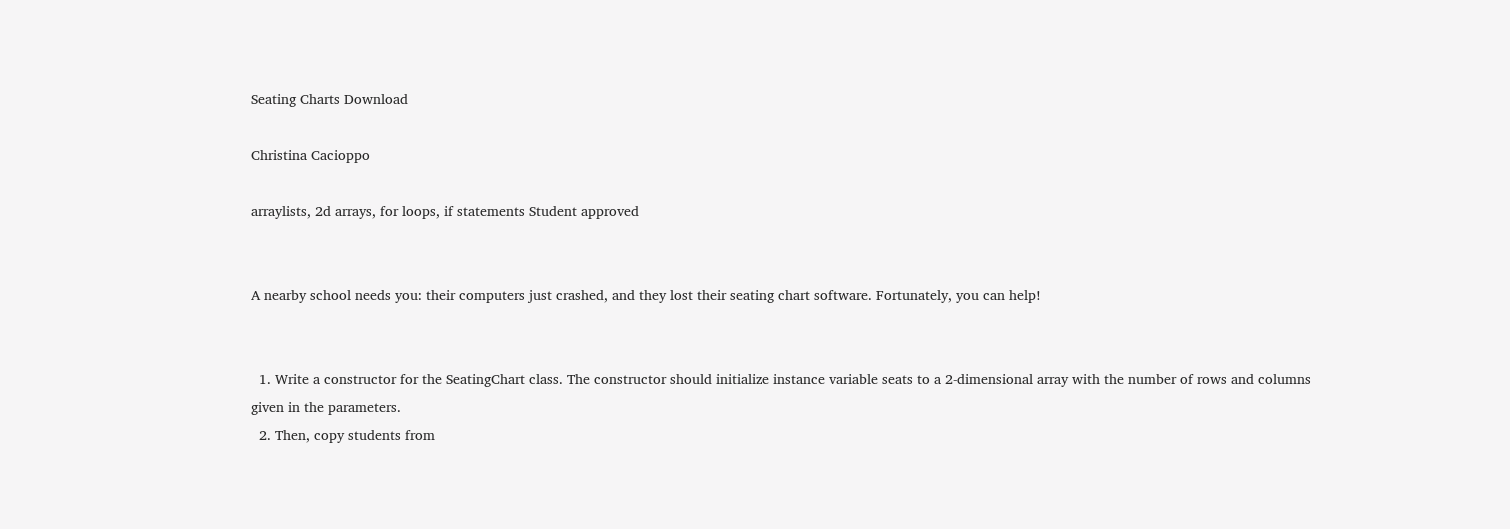Seating Charts Download

Christina Cacioppo

arraylists, 2d arrays, for loops, if statements Student approved


A nearby school needs you: their computers just crashed, and they lost their seating chart software. Fortunately, you can help!


  1. Write a constructor for the SeatingChart class. The constructor should initialize instance variable seats to a 2-dimensional array with the number of rows and columns given in the parameters.
  2. Then, copy students from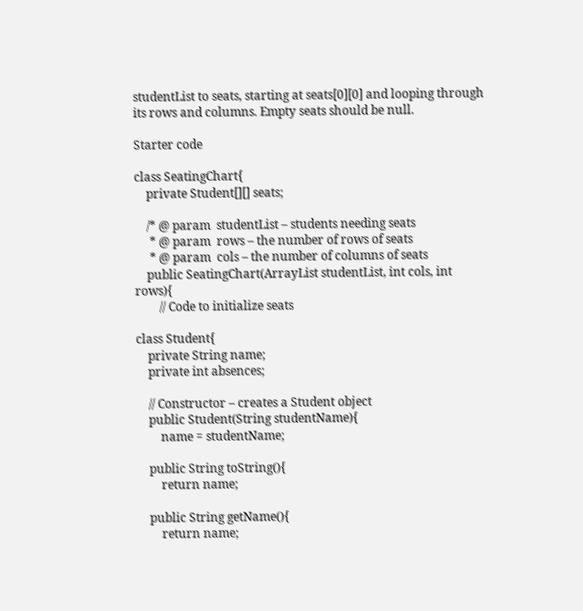studentList to seats, starting at seats[0][0] and looping through its rows and columns. Empty seats should be null.

Starter code

class SeatingChart{
    private Student[][] seats;

    /* @ param  studentList – students needing seats
     * @ param  rows – the number of rows of seats
     * @ param  cols – the number of columns of seats
    public SeatingChart(ArrayList studentList, int cols, int rows){
        // Code to initialize seats

class Student{
    private String name;
    private int absences;

    // Constructor – creates a Student object
    public Student(String studentName){
        name = studentName;

    public String toString(){
        return name;

    public String getName(){
        return name;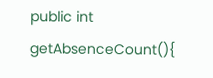public int getAbsenceCount(){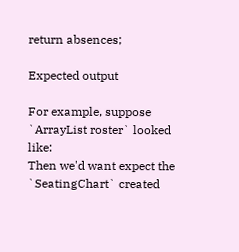return absences;

Expected output

For example, suppose `ArrayList roster` looked like:
Then we'd want expect the `SeatingChart` created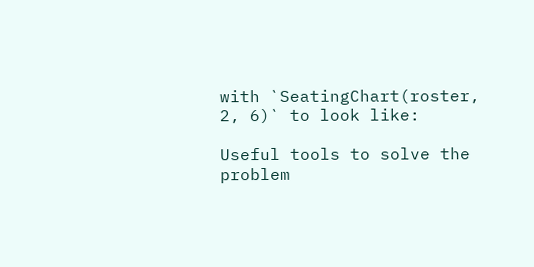with `SeatingChart(roster, 2, 6)` to look like:

Useful tools to solve the problem